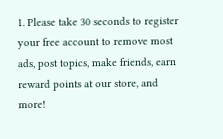1. Please take 30 seconds to register your free account to remove most ads, post topics, make friends, earn reward points at our store, and more!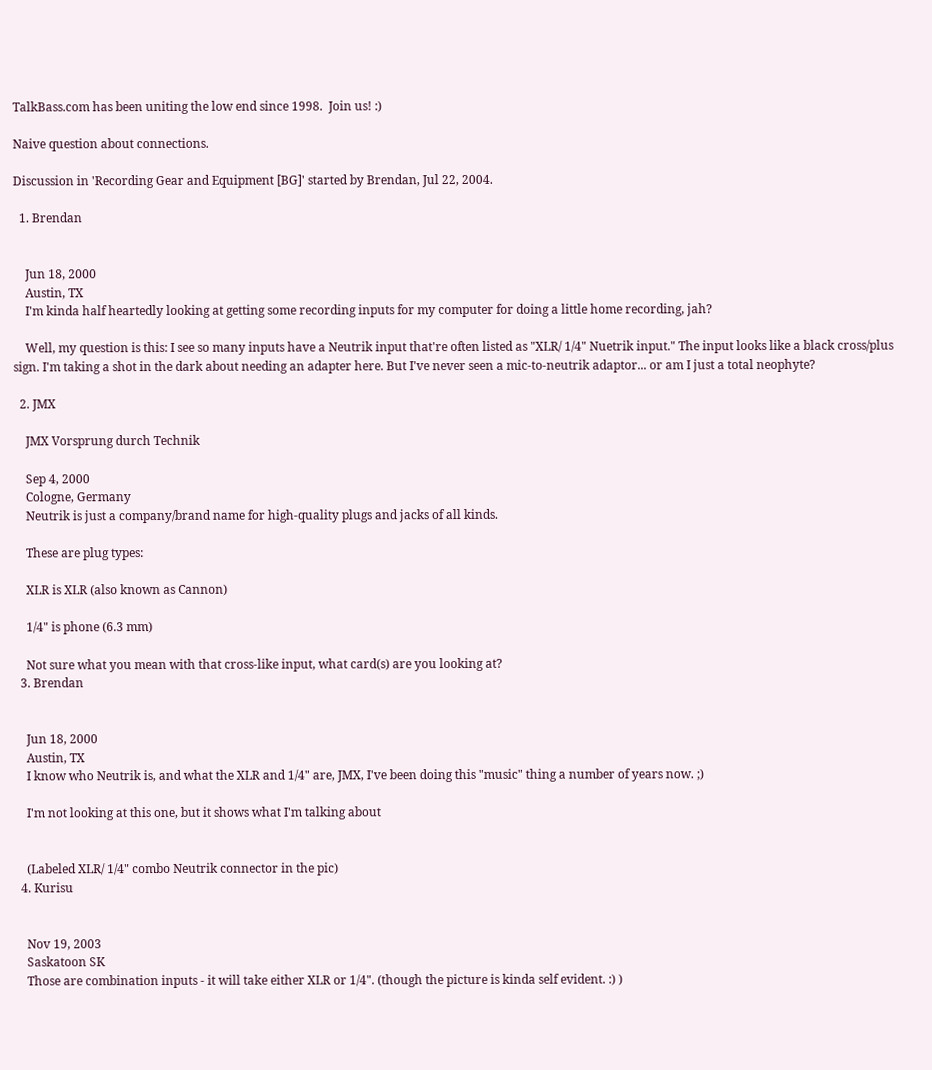TalkBass.com has been uniting the low end since 1998.  Join us! :)

Naive question about connections.

Discussion in 'Recording Gear and Equipment [BG]' started by Brendan, Jul 22, 2004.

  1. Brendan


    Jun 18, 2000
    Austin, TX
    I'm kinda half heartedly looking at getting some recording inputs for my computer for doing a little home recording, jah?

    Well, my question is this: I see so many inputs have a Neutrik input that're often listed as "XLR/ 1/4" Nuetrik input." The input looks like a black cross/plus sign. I'm taking a shot in the dark about needing an adapter here. But I've never seen a mic-to-neutrik adaptor... or am I just a total neophyte?

  2. JMX

    JMX Vorsprung durch Technik

    Sep 4, 2000
    Cologne, Germany
    Neutrik is just a company/brand name for high-quality plugs and jacks of all kinds.

    These are plug types:

    XLR is XLR (also known as Cannon)

    1/4" is phone (6.3 mm)

    Not sure what you mean with that cross-like input, what card(s) are you looking at?
  3. Brendan


    Jun 18, 2000
    Austin, TX
    I know who Neutrik is, and what the XLR and 1/4" are, JMX, I've been doing this "music" thing a number of years now. ;)

    I'm not looking at this one, but it shows what I'm talking about


    (Labeled XLR/ 1/4" combo Neutrik connector in the pic)
  4. Kurisu


    Nov 19, 2003
    Saskatoon SK
    Those are combination inputs - it will take either XLR or 1/4". (though the picture is kinda self evident. :) )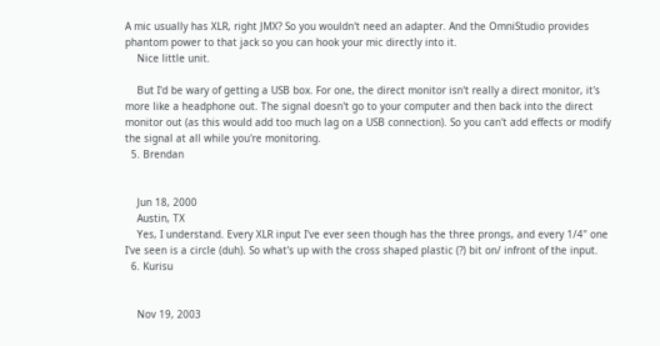A mic usually has XLR, right JMX? So you wouldn't need an adapter. And the OmniStudio provides phantom power to that jack so you can hook your mic directly into it.
    Nice little unit.

    But I'd be wary of getting a USB box. For one, the direct monitor isn't really a direct monitor, it's more like a headphone out. The signal doesn't go to your computer and then back into the direct monitor out (as this would add too much lag on a USB connection). So you can't add effects or modify the signal at all while you're monitoring.
  5. Brendan


    Jun 18, 2000
    Austin, TX
    Yes, I understand. Every XLR input I've ever seen though has the three prongs, and every 1/4" one I've seen is a circle (duh). So what's up with the cross shaped plastic (?) bit on/ infront of the input.
  6. Kurisu


    Nov 19, 2003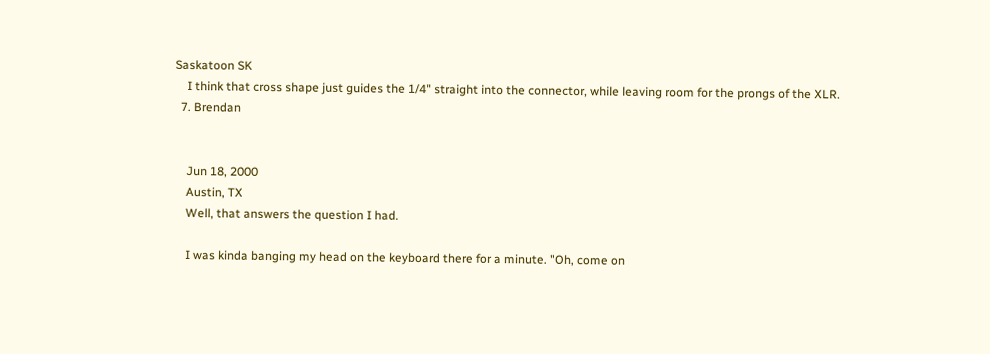Saskatoon SK
    I think that cross shape just guides the 1/4" straight into the connector, while leaving room for the prongs of the XLR.
  7. Brendan


    Jun 18, 2000
    Austin, TX
    Well, that answers the question I had.

    I was kinda banging my head on the keyboard there for a minute. "Oh, come on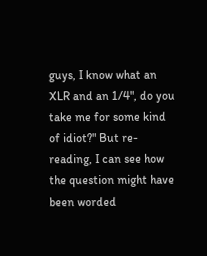guys, I know what an XLR and an 1/4", do you take me for some kind of idiot?" But re-reading, I can see how the question might have been worded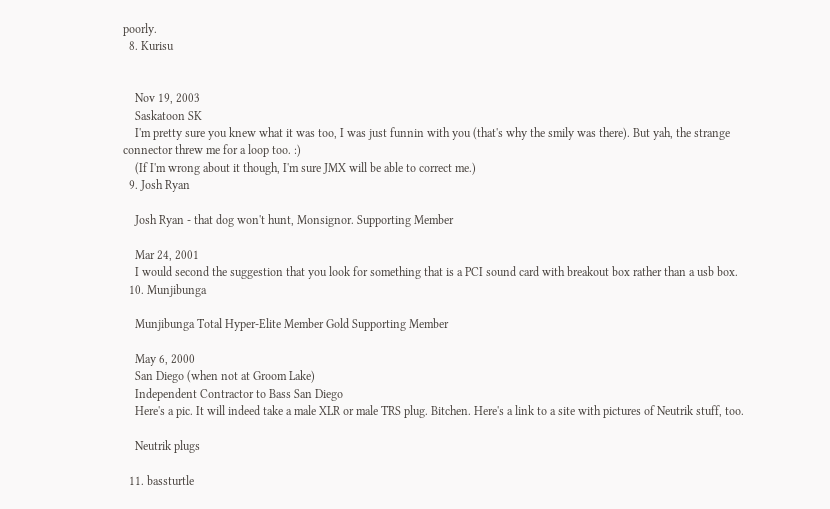poorly.
  8. Kurisu


    Nov 19, 2003
    Saskatoon SK
    I'm pretty sure you knew what it was too, I was just funnin with you (that's why the smily was there). But yah, the strange connector threw me for a loop too. :)
    (If I'm wrong about it though, I'm sure JMX will be able to correct me.)
  9. Josh Ryan

    Josh Ryan - that dog won't hunt, Monsignor. Supporting Member

    Mar 24, 2001
    I would second the suggestion that you look for something that is a PCI sound card with breakout box rather than a usb box.
  10. Munjibunga

    Munjibunga Total Hyper-Elite Member Gold Supporting Member

    May 6, 2000
    San Diego (when not at Groom Lake)
    Independent Contractor to Bass San Diego
    Here's a pic. It will indeed take a male XLR or male TRS plug. Bitchen. Here's a link to a site with pictures of Neutrik stuff, too.

    Neutrik plugs

  11. bassturtle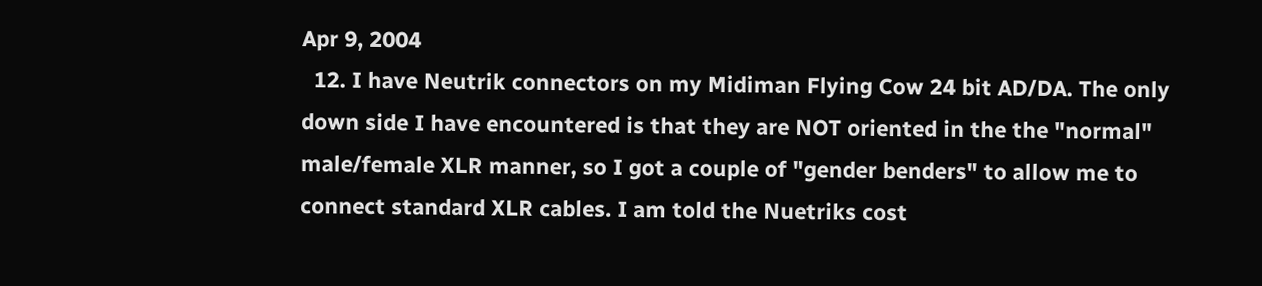Apr 9, 2004
  12. I have Neutrik connectors on my Midiman Flying Cow 24 bit AD/DA. The only down side I have encountered is that they are NOT oriented in the the "normal" male/female XLR manner, so I got a couple of "gender benders" to allow me to connect standard XLR cables. I am told the Nuetriks cost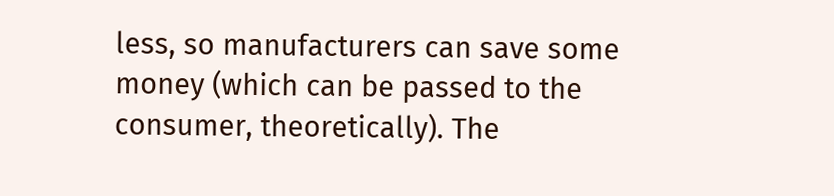less, so manufacturers can save some money (which can be passed to the consumer, theoretically). The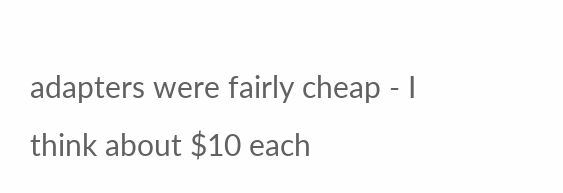adapters were fairly cheap - I think about $10 each